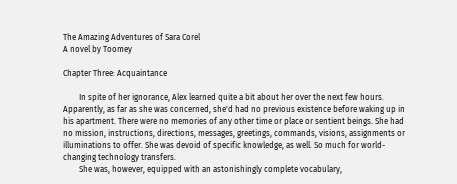The Amazing Adventures of Sara Corel
A novel by Toomey

Chapter Three: Acquaintance

        In spite of her ignorance, Alex learned quite a bit about her over the next few hours. Apparently, as far as she was concerned, she'd had no previous existence before waking up in his apartment. There were no memories of any other time or place or sentient beings. She had no mission, instructions, directions, messages, greetings, commands, visions, assignments or illuminations to offer. She was devoid of specific knowledge, as well. So much for world-changing technology transfers.
        She was, however, equipped with an astonishingly complete vocabulary,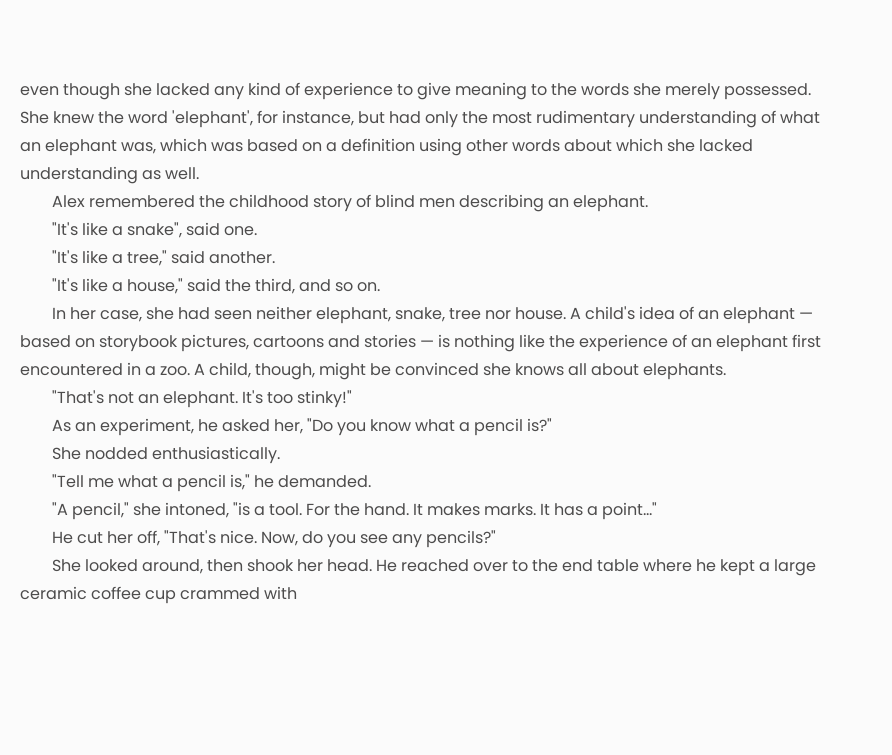even though she lacked any kind of experience to give meaning to the words she merely possessed. She knew the word 'elephant', for instance, but had only the most rudimentary understanding of what an elephant was, which was based on a definition using other words about which she lacked understanding as well.
        Alex remembered the childhood story of blind men describing an elephant.
        "It's like a snake", said one.
        "It's like a tree," said another.
        "It's like a house," said the third, and so on.
        In her case, she had seen neither elephant, snake, tree nor house. A child's idea of an elephant — based on storybook pictures, cartoons and stories — is nothing like the experience of an elephant first encountered in a zoo. A child, though, might be convinced she knows all about elephants.
        "That's not an elephant. It's too stinky!"
        As an experiment, he asked her, "Do you know what a pencil is?"
        She nodded enthusiastically.
        "Tell me what a pencil is," he demanded.
        "A pencil," she intoned, "is a tool. For the hand. It makes marks. It has a point…"
        He cut her off, "That's nice. Now, do you see any pencils?"
        She looked around, then shook her head. He reached over to the end table where he kept a large ceramic coffee cup crammed with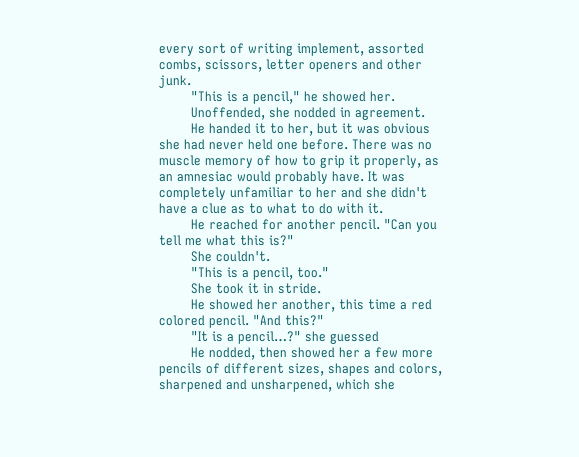every sort of writing implement, assorted combs, scissors, letter openers and other junk.
        "This is a pencil," he showed her.
        Unoffended, she nodded in agreement.
        He handed it to her, but it was obvious she had never held one before. There was no muscle memory of how to grip it properly, as an amnesiac would probably have. It was completely unfamiliar to her and she didn't have a clue as to what to do with it.
        He reached for another pencil. "Can you tell me what this is?"
        She couldn't.
        "This is a pencil, too."
        She took it in stride.
        He showed her another, this time a red colored pencil. "And this?"
        "It is a pencil…?" she guessed
        He nodded, then showed her a few more pencils of different sizes, shapes and colors, sharpened and unsharpened, which she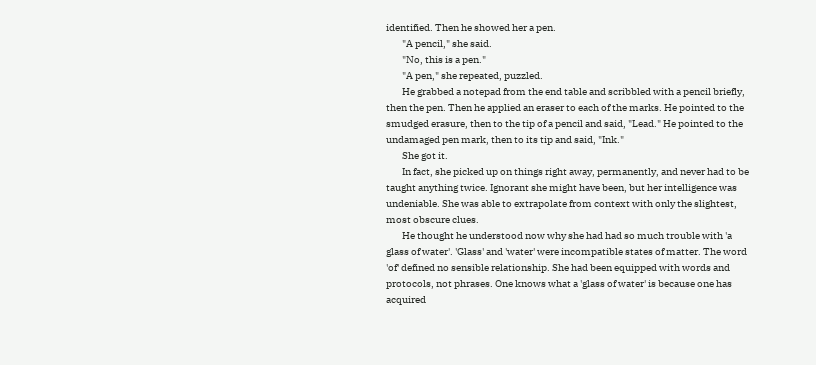identified. Then he showed her a pen.
        "A pencil," she said.
        "No, this is a pen."
        "A pen," she repeated, puzzled.
        He grabbed a notepad from the end table and scribbled with a pencil briefly, then the pen. Then he applied an eraser to each of the marks. He pointed to the smudged erasure, then to the tip of a pencil and said, "Lead." He pointed to the undamaged pen mark, then to its tip and said, "Ink."
        She got it.
        In fact, she picked up on things right away, permanently, and never had to be taught anything twice. Ignorant she might have been, but her intelligence was undeniable. She was able to extrapolate from context with only the slightest, most obscure clues.
        He thought he understood now why she had had so much trouble with 'a glass of water'. 'Glass' and 'water' were incompatible states of matter. The word 'of' defined no sensible relationship. She had been equipped with words and protocols, not phrases. One knows what a 'glass of water' is because one has acquired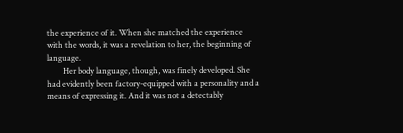the experience of it. When she matched the experience with the words, it was a revelation to her, the beginning of language.
        Her body language, though, was finely developed. She had evidently been factory-equipped with a personality and a means of expressing it. And it was not a detectably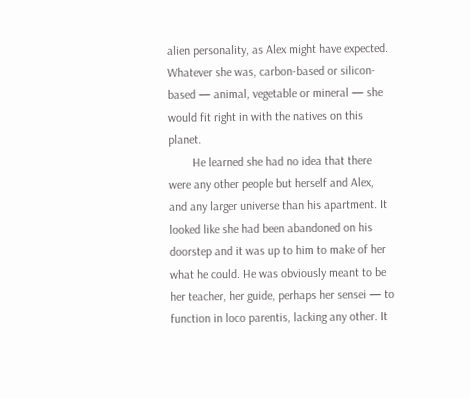alien personality, as Alex might have expected. Whatever she was, carbon-based or silicon-based — animal, vegetable or mineral — she would fit right in with the natives on this planet.
        He learned she had no idea that there were any other people but herself and Alex, and any larger universe than his apartment. It looked like she had been abandoned on his doorstep and it was up to him to make of her what he could. He was obviously meant to be her teacher, her guide, perhaps her sensei — to function in loco parentis, lacking any other. It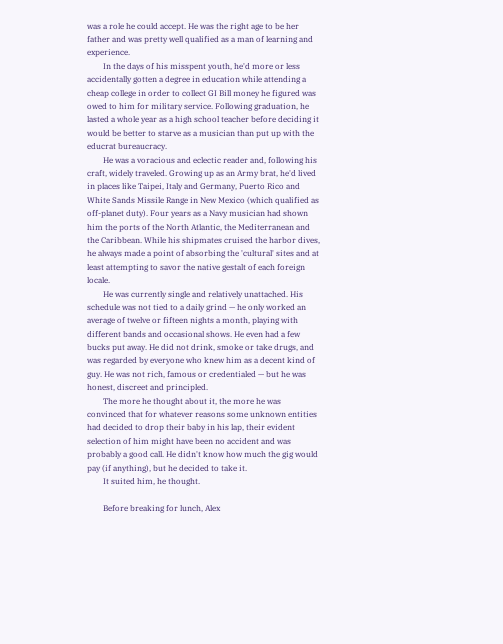was a role he could accept. He was the right age to be her father and was pretty well qualified as a man of learning and experience.
        In the days of his misspent youth, he'd more or less accidentally gotten a degree in education while attending a cheap college in order to collect GI Bill money he figured was owed to him for military service. Following graduation, he lasted a whole year as a high school teacher before deciding it would be better to starve as a musician than put up with the educrat bureaucracy.
        He was a voracious and eclectic reader and, following his craft, widely traveled. Growing up as an Army brat, he'd lived in places like Taipei, Italy and Germany, Puerto Rico and White Sands Missile Range in New Mexico (which qualified as off-planet duty). Four years as a Navy musician had shown him the ports of the North Atlantic, the Mediterranean and the Caribbean. While his shipmates cruised the harbor dives, he always made a point of absorbing the 'cultural' sites and at least attempting to savor the native gestalt of each foreign locale.
        He was currently single and relatively unattached. His schedule was not tied to a daily grind — he only worked an average of twelve or fifteen nights a month, playing with different bands and occasional shows. He even had a few bucks put away. He did not drink, smoke or take drugs, and was regarded by everyone who knew him as a decent kind of guy. He was not rich, famous or credentialed — but he was honest, discreet and principled.
        The more he thought about it, the more he was convinced that for whatever reasons some unknown entities had decided to drop their baby in his lap, their evident selection of him might have been no accident and was probably a good call. He didn't know how much the gig would pay (if anything), but he decided to take it.
        It suited him, he thought.

        Before breaking for lunch, Alex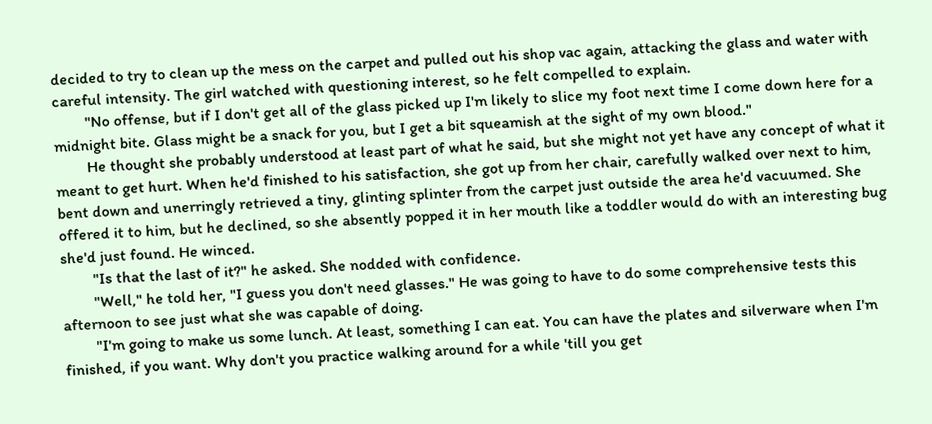decided to try to clean up the mess on the carpet and pulled out his shop vac again, attacking the glass and water with careful intensity. The girl watched with questioning interest, so he felt compelled to explain.
        "No offense, but if I don't get all of the glass picked up I'm likely to slice my foot next time I come down here for a midnight bite. Glass might be a snack for you, but I get a bit squeamish at the sight of my own blood."
        He thought she probably understood at least part of what he said, but she might not yet have any concept of what it meant to get hurt. When he'd finished to his satisfaction, she got up from her chair, carefully walked over next to him, bent down and unerringly retrieved a tiny, glinting splinter from the carpet just outside the area he'd vacuumed. She offered it to him, but he declined, so she absently popped it in her mouth like a toddler would do with an interesting bug she'd just found. He winced.
        "Is that the last of it?" he asked. She nodded with confidence.
        "Well," he told her, "I guess you don't need glasses." He was going to have to do some comprehensive tests this afternoon to see just what she was capable of doing.
        "I'm going to make us some lunch. At least, something I can eat. You can have the plates and silverware when I'm finished, if you want. Why don't you practice walking around for a while 'till you get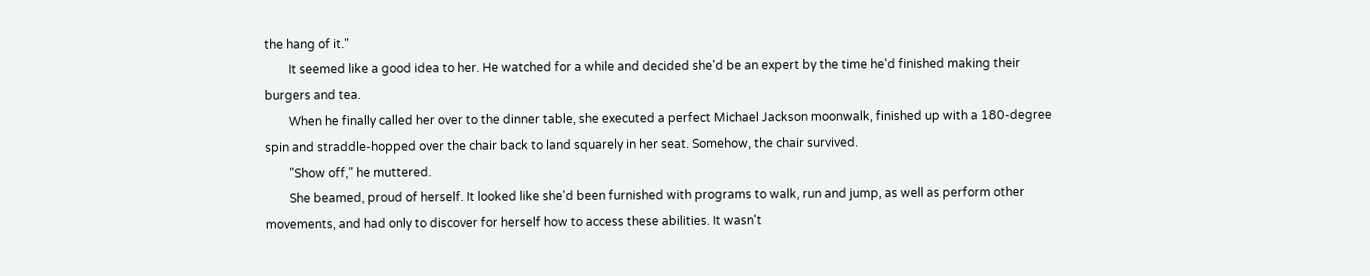the hang of it."
        It seemed like a good idea to her. He watched for a while and decided she'd be an expert by the time he'd finished making their burgers and tea.
        When he finally called her over to the dinner table, she executed a perfect Michael Jackson moonwalk, finished up with a 180-degree spin and straddle-hopped over the chair back to land squarely in her seat. Somehow, the chair survived.
        "Show off," he muttered.
        She beamed, proud of herself. It looked like she'd been furnished with programs to walk, run and jump, as well as perform other movements, and had only to discover for herself how to access these abilities. It wasn't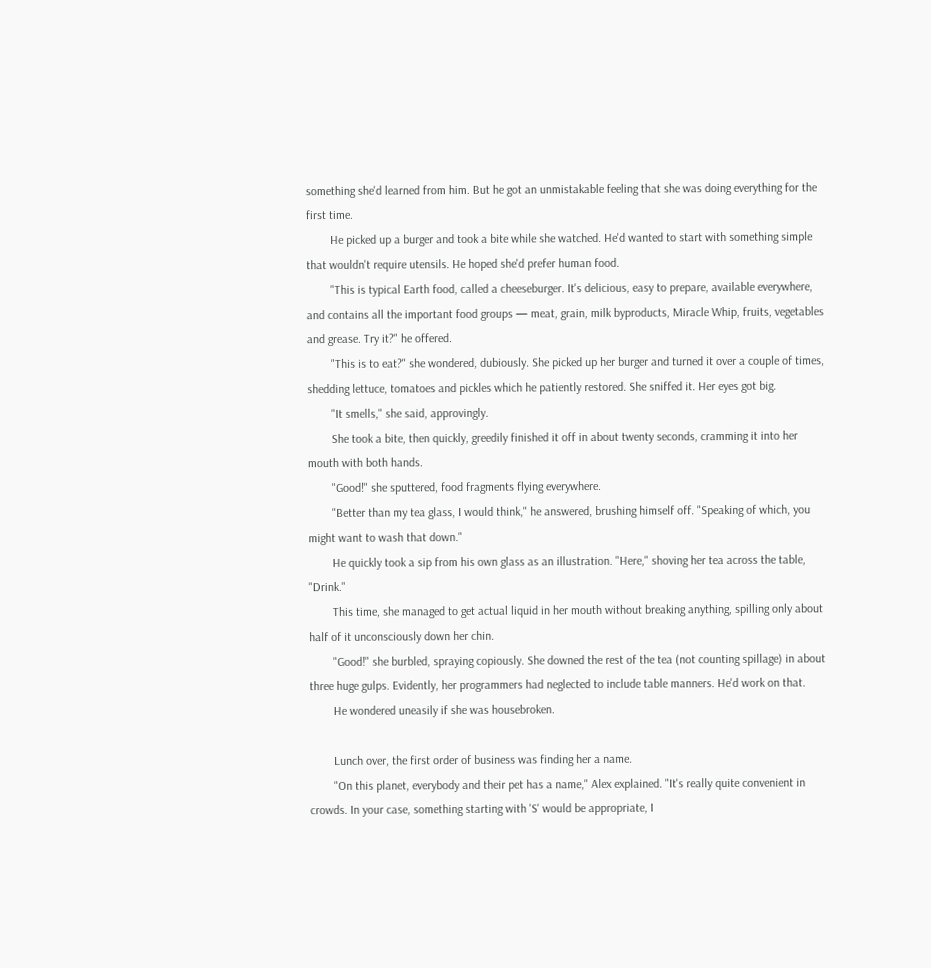something she'd learned from him. But he got an unmistakable feeling that she was doing everything for the first time.
        He picked up a burger and took a bite while she watched. He'd wanted to start with something simple that wouldn't require utensils. He hoped she'd prefer human food.
        "This is typical Earth food, called a cheeseburger. It's delicious, easy to prepare, available everywhere, and contains all the important food groups — meat, grain, milk byproducts, Miracle Whip, fruits, vegetables and grease. Try it?" he offered.
        "This is to eat?" she wondered, dubiously. She picked up her burger and turned it over a couple of times, shedding lettuce, tomatoes and pickles which he patiently restored. She sniffed it. Her eyes got big.
        "It smells," she said, approvingly.
        She took a bite, then quickly, greedily finished it off in about twenty seconds, cramming it into her mouth with both hands.
        "Good!" she sputtered, food fragments flying everywhere.
        "Better than my tea glass, I would think," he answered, brushing himself off. "Speaking of which, you might want to wash that down."
        He quickly took a sip from his own glass as an illustration. "Here," shoving her tea across the table, "Drink."
        This time, she managed to get actual liquid in her mouth without breaking anything, spilling only about half of it unconsciously down her chin.
        "Good!" she burbled, spraying copiously. She downed the rest of the tea (not counting spillage) in about three huge gulps. Evidently, her programmers had neglected to include table manners. He'd work on that.
        He wondered uneasily if she was housebroken.

        Lunch over, the first order of business was finding her a name.
        "On this planet, everybody and their pet has a name," Alex explained. "It's really quite convenient in crowds. In your case, something starting with 'S' would be appropriate, I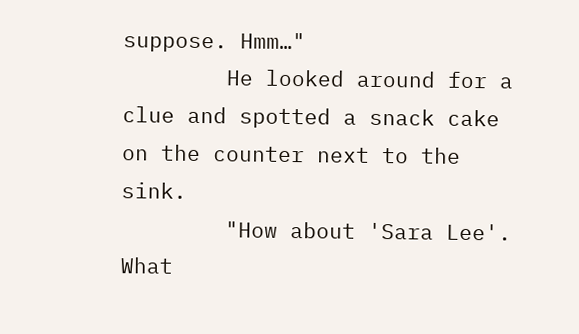suppose. Hmm…"
        He looked around for a clue and spotted a snack cake on the counter next to the sink.
        "How about 'Sara Lee'. What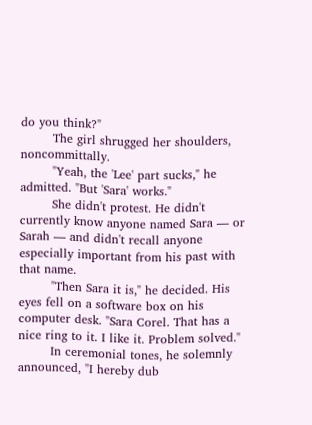do you think?"
        The girl shrugged her shoulders, noncommittally.
        "Yeah, the 'Lee' part sucks," he admitted. "But 'Sara' works."
        She didn't protest. He didn't currently know anyone named Sara — or Sarah — and didn't recall anyone especially important from his past with that name.
        "Then Sara it is," he decided. His eyes fell on a software box on his computer desk. "Sara Corel. That has a nice ring to it. I like it. Problem solved."
        In ceremonial tones, he solemnly announced, "I hereby dub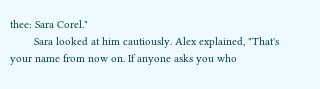thee: Sara Corel."
        Sara looked at him cautiously. Alex explained, "That's your name from now on. If anyone asks you who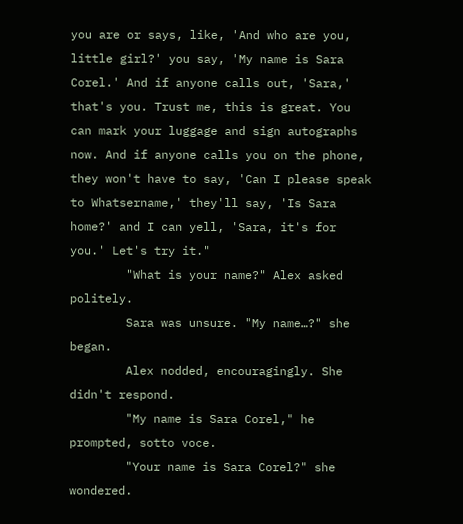you are or says, like, 'And who are you, little girl?' you say, 'My name is Sara Corel.' And if anyone calls out, 'Sara,' that's you. Trust me, this is great. You can mark your luggage and sign autographs now. And if anyone calls you on the phone, they won't have to say, 'Can I please speak to Whatsername,' they'll say, 'Is Sara home?' and I can yell, 'Sara, it's for you.' Let's try it."
        "What is your name?" Alex asked politely.
        Sara was unsure. "My name…?" she began.
        Alex nodded, encouragingly. She didn't respond.
        "My name is Sara Corel," he prompted, sotto voce.
        "Your name is Sara Corel?" she wondered.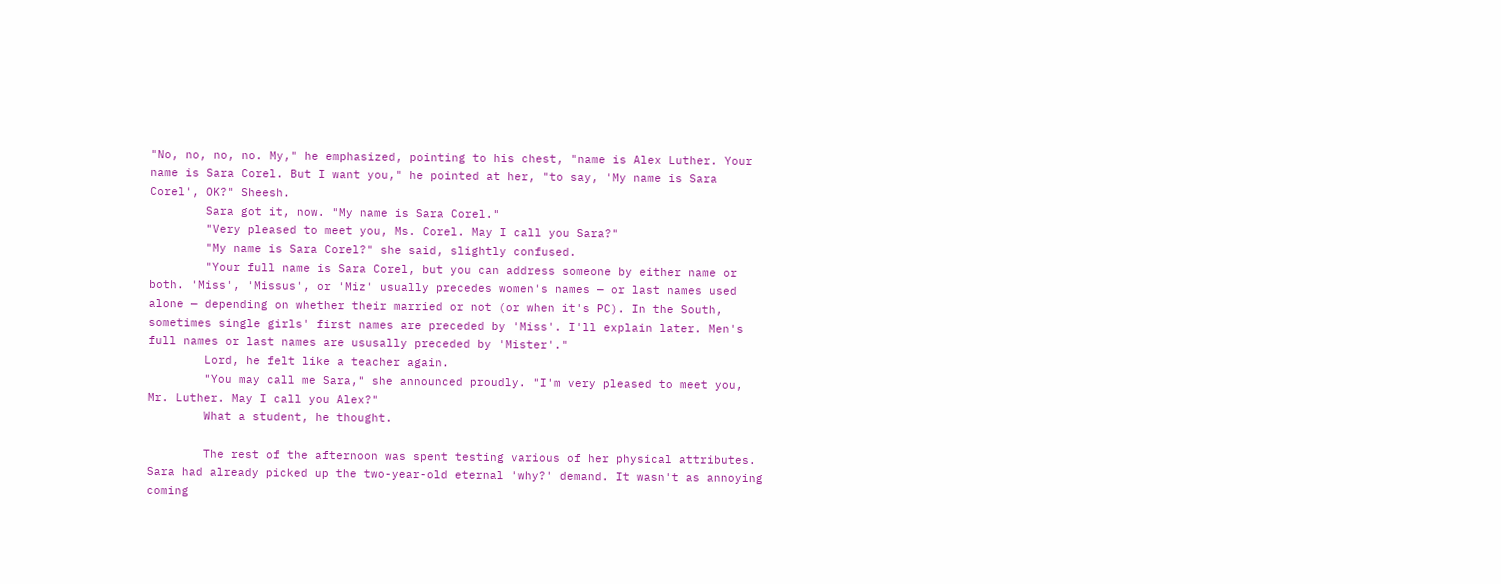"No, no, no, no. My," he emphasized, pointing to his chest, "name is Alex Luther. Your name is Sara Corel. But I want you," he pointed at her, "to say, 'My name is Sara Corel', OK?" Sheesh.
        Sara got it, now. "My name is Sara Corel."
        "Very pleased to meet you, Ms. Corel. May I call you Sara?"
        "My name is Sara Corel?" she said, slightly confused.
        "Your full name is Sara Corel, but you can address someone by either name or both. 'Miss', 'Missus', or 'Miz' usually precedes women's names — or last names used alone — depending on whether their married or not (or when it's PC). In the South, sometimes single girls' first names are preceded by 'Miss'. I'll explain later. Men's full names or last names are ususally preceded by 'Mister'."
        Lord, he felt like a teacher again.
        "You may call me Sara," she announced proudly. "I'm very pleased to meet you, Mr. Luther. May I call you Alex?"
        What a student, he thought.

        The rest of the afternoon was spent testing various of her physical attributes. Sara had already picked up the two-year-old eternal 'why?' demand. It wasn't as annoying coming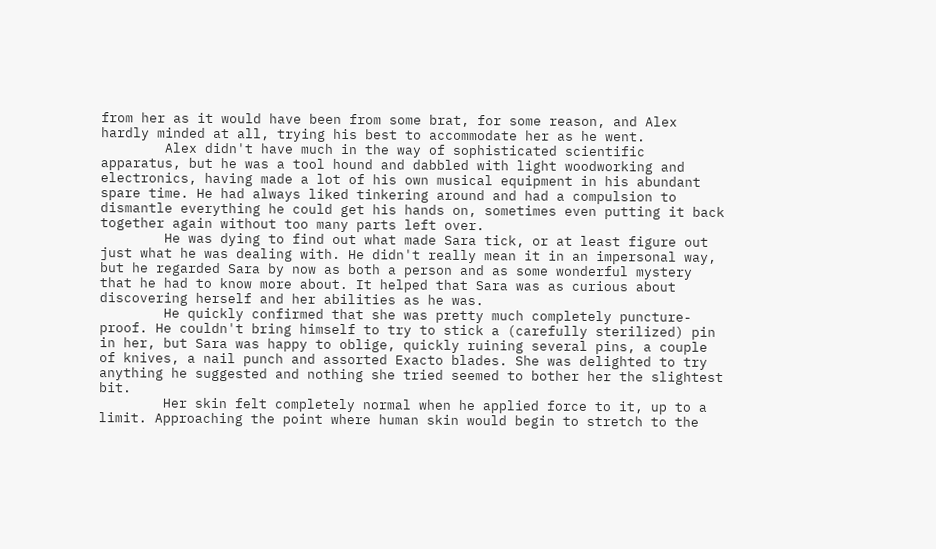from her as it would have been from some brat, for some reason, and Alex hardly minded at all, trying his best to accommodate her as he went.
        Alex didn't have much in the way of sophisticated scientific apparatus, but he was a tool hound and dabbled with light woodworking and electronics, having made a lot of his own musical equipment in his abundant spare time. He had always liked tinkering around and had a compulsion to dismantle everything he could get his hands on, sometimes even putting it back together again without too many parts left over.
        He was dying to find out what made Sara tick, or at least figure out just what he was dealing with. He didn't really mean it in an impersonal way, but he regarded Sara by now as both a person and as some wonderful mystery that he had to know more about. It helped that Sara was as curious about discovering herself and her abilities as he was.
        He quickly confirmed that she was pretty much completely puncture-proof. He couldn't bring himself to try to stick a (carefully sterilized) pin in her, but Sara was happy to oblige, quickly ruining several pins, a couple of knives, a nail punch and assorted Exacto blades. She was delighted to try anything he suggested and nothing she tried seemed to bother her the slightest bit.
        Her skin felt completely normal when he applied force to it, up to a limit. Approaching the point where human skin would begin to stretch to the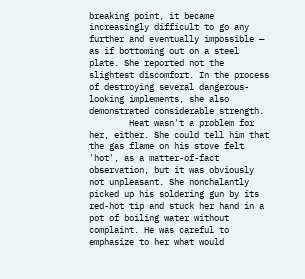breaking point, it became increasingly difficult to go any further and eventually impossible — as if bottoming out on a steel plate. She reported not the slightest discomfort. In the process of destroying several dangerous-looking implements, she also demonstrated considerable strength.
        Heat wasn't a problem for her, either. She could tell him that the gas flame on his stove felt 'hot', as a matter-of-fact observation, but it was obviously not unpleasant. She nonchalantly picked up his soldering gun by its red-hot tip and stuck her hand in a pot of boiling water without complaint. He was careful to emphasize to her what would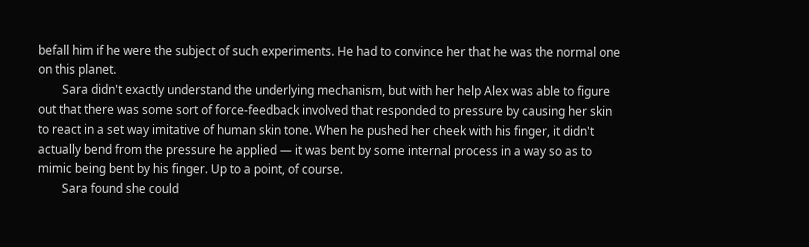befall him if he were the subject of such experiments. He had to convince her that he was the normal one on this planet.
        Sara didn't exactly understand the underlying mechanism, but with her help Alex was able to figure out that there was some sort of force-feedback involved that responded to pressure by causing her skin to react in a set way imitative of human skin tone. When he pushed her cheek with his finger, it didn't actually bend from the pressure he applied — it was bent by some internal process in a way so as to mimic being bent by his finger. Up to a point, of course.
        Sara found she could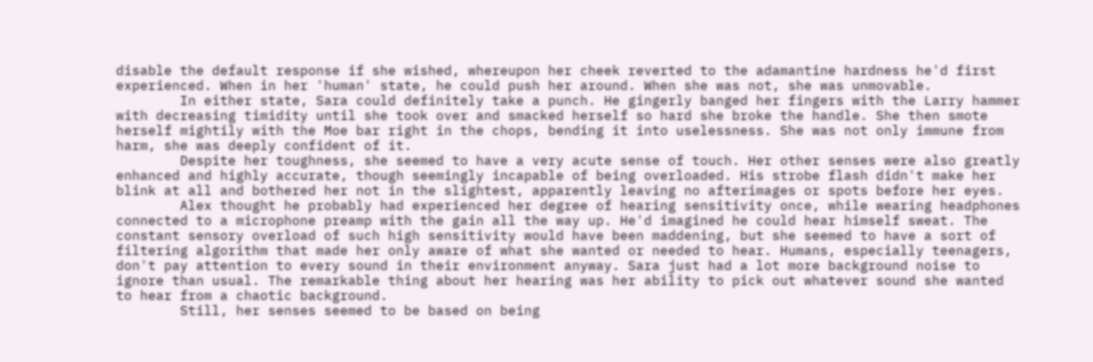disable the default response if she wished, whereupon her cheek reverted to the adamantine hardness he'd first experienced. When in her 'human' state, he could push her around. When she was not, she was unmovable.
        In either state, Sara could definitely take a punch. He gingerly banged her fingers with the Larry hammer with decreasing timidity until she took over and smacked herself so hard she broke the handle. She then smote herself mightily with the Moe bar right in the chops, bending it into uselessness. She was not only immune from harm, she was deeply confident of it.
        Despite her toughness, she seemed to have a very acute sense of touch. Her other senses were also greatly enhanced and highly accurate, though seemingly incapable of being overloaded. His strobe flash didn't make her blink at all and bothered her not in the slightest, apparently leaving no afterimages or spots before her eyes.
        Alex thought he probably had experienced her degree of hearing sensitivity once, while wearing headphones connected to a microphone preamp with the gain all the way up. He'd imagined he could hear himself sweat. The constant sensory overload of such high sensitivity would have been maddening, but she seemed to have a sort of filtering algorithm that made her only aware of what she wanted or needed to hear. Humans, especially teenagers, don't pay attention to every sound in their environment anyway. Sara just had a lot more background noise to ignore than usual. The remarkable thing about her hearing was her ability to pick out whatever sound she wanted to hear from a chaotic background.
        Still, her senses seemed to be based on being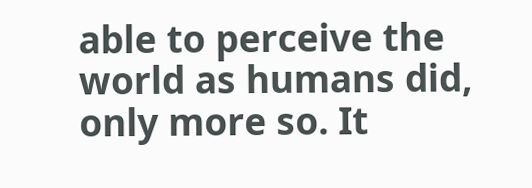able to perceive the world as humans did, only more so. It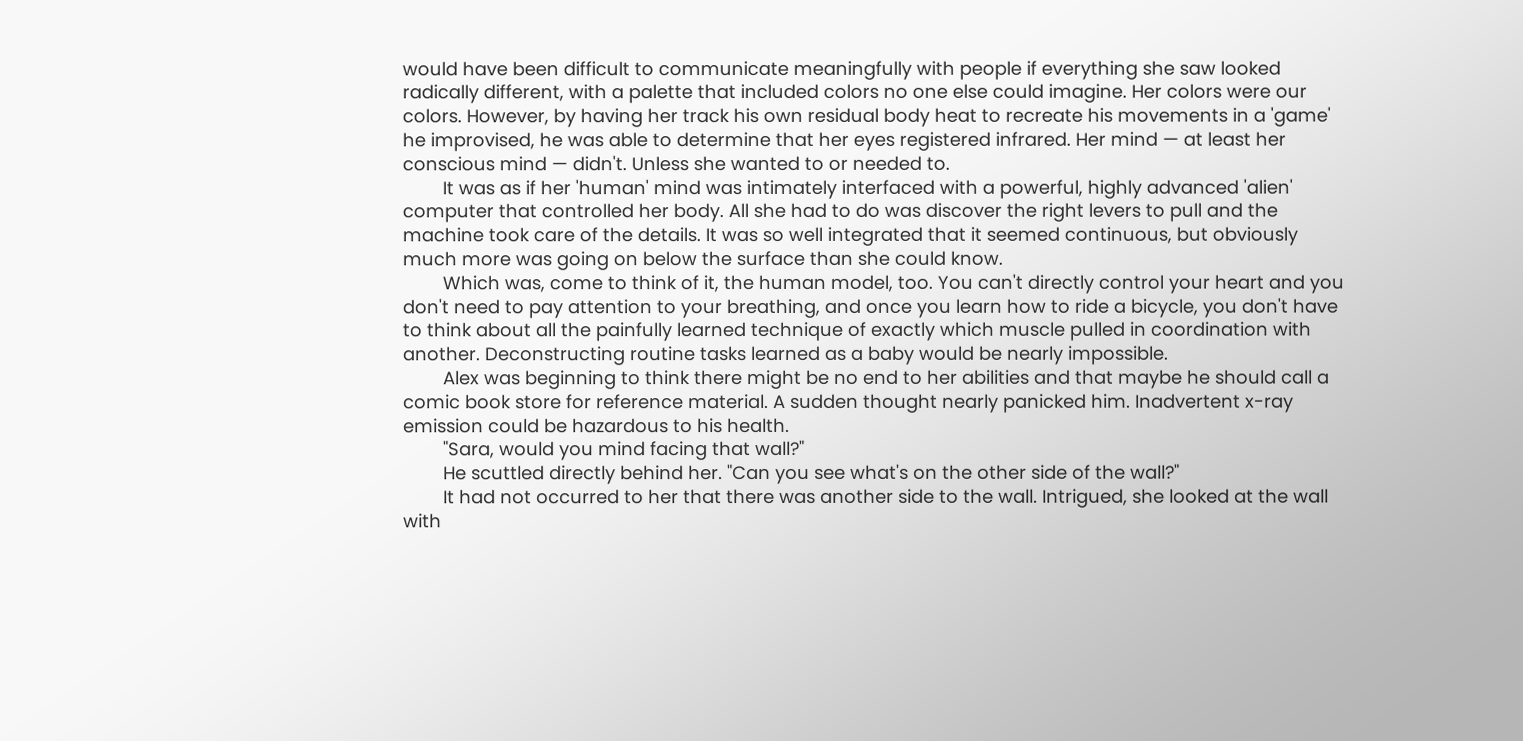would have been difficult to communicate meaningfully with people if everything she saw looked radically different, with a palette that included colors no one else could imagine. Her colors were our colors. However, by having her track his own residual body heat to recreate his movements in a 'game' he improvised, he was able to determine that her eyes registered infrared. Her mind — at least her conscious mind — didn't. Unless she wanted to or needed to.
        It was as if her 'human' mind was intimately interfaced with a powerful, highly advanced 'alien' computer that controlled her body. All she had to do was discover the right levers to pull and the machine took care of the details. It was so well integrated that it seemed continuous, but obviously much more was going on below the surface than she could know.
        Which was, come to think of it, the human model, too. You can't directly control your heart and you don't need to pay attention to your breathing, and once you learn how to ride a bicycle, you don't have to think about all the painfully learned technique of exactly which muscle pulled in coordination with another. Deconstructing routine tasks learned as a baby would be nearly impossible.
        Alex was beginning to think there might be no end to her abilities and that maybe he should call a comic book store for reference material. A sudden thought nearly panicked him. Inadvertent x-ray emission could be hazardous to his health.
        "Sara, would you mind facing that wall?"
        He scuttled directly behind her. "Can you see what's on the other side of the wall?"
        It had not occurred to her that there was another side to the wall. Intrigued, she looked at the wall with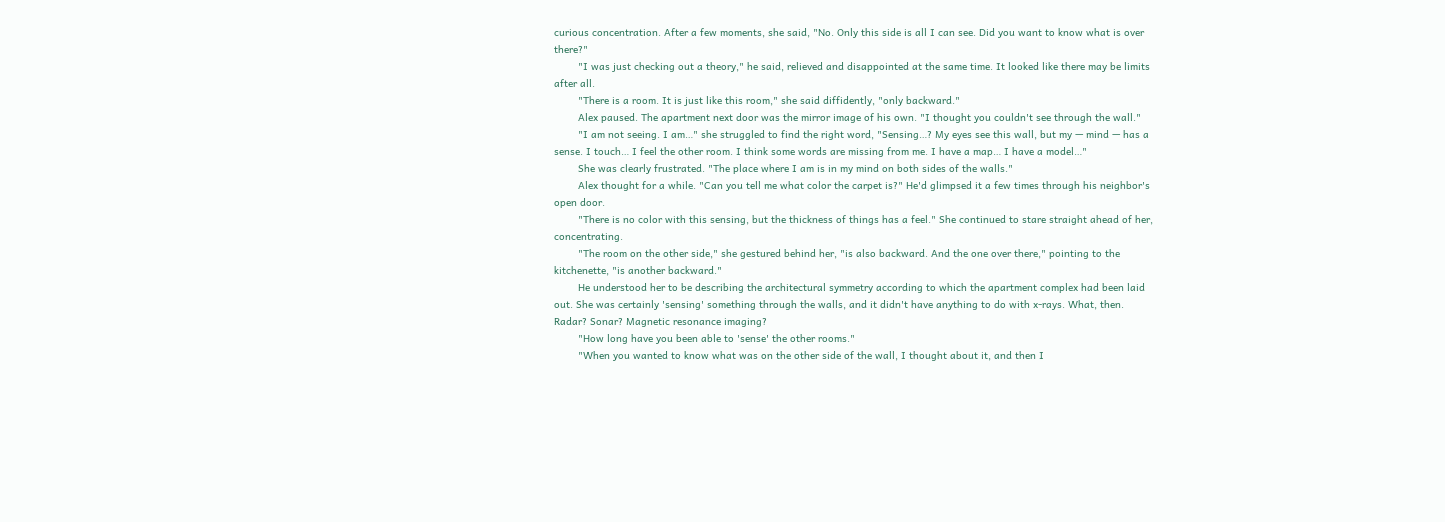curious concentration. After a few moments, she said, "No. Only this side is all I can see. Did you want to know what is over there?"
        "I was just checking out a theory," he said, relieved and disappointed at the same time. It looked like there may be limits after all.
        "There is a room. It is just like this room," she said diffidently, "only backward."
        Alex paused. The apartment next door was the mirror image of his own. "I thought you couldn't see through the wall."
        "I am not seeing. I am…" she struggled to find the right word, "Sensing…? My eyes see this wall, but my — mind — has a sense. I touch… I feel the other room. I think some words are missing from me. I have a map… I have a model…"
        She was clearly frustrated. "The place where I am is in my mind on both sides of the walls."
        Alex thought for a while. "Can you tell me what color the carpet is?" He'd glimpsed it a few times through his neighbor's open door.
        "There is no color with this sensing, but the thickness of things has a feel." She continued to stare straight ahead of her, concentrating.
        "The room on the other side," she gestured behind her, "is also backward. And the one over there," pointing to the kitchenette, "is another backward."
        He understood her to be describing the architectural symmetry according to which the apartment complex had been laid out. She was certainly 'sensing' something through the walls, and it didn't have anything to do with x-rays. What, then. Radar? Sonar? Magnetic resonance imaging?
        "How long have you been able to 'sense' the other rooms."
        "When you wanted to know what was on the other side of the wall, I thought about it, and then I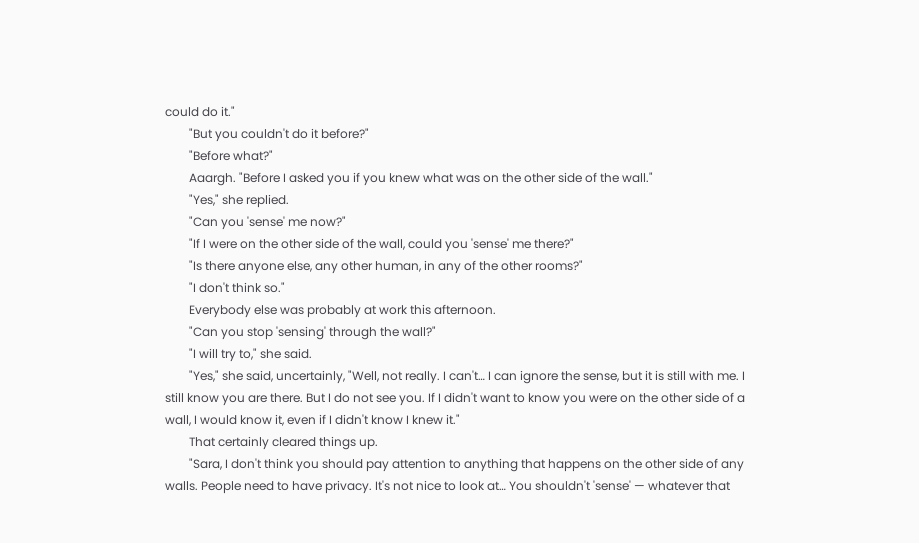could do it."
        "But you couldn't do it before?"
        "Before what?"
        Aaargh. "Before I asked you if you knew what was on the other side of the wall."
        "Yes," she replied.
        "Can you 'sense' me now?"
        "If I were on the other side of the wall, could you 'sense' me there?"
        "Is there anyone else, any other human, in any of the other rooms?"
        "I don't think so."
        Everybody else was probably at work this afternoon.
        "Can you stop 'sensing' through the wall?"
        "I will try to," she said.
        "Yes," she said, uncertainly, "Well, not really. I can't… I can ignore the sense, but it is still with me. I still know you are there. But I do not see you. If I didn't want to know you were on the other side of a wall, I would know it, even if I didn't know I knew it."
        That certainly cleared things up.
        "Sara, I don't think you should pay attention to anything that happens on the other side of any walls. People need to have privacy. It's not nice to look at… You shouldn't 'sense' — whatever that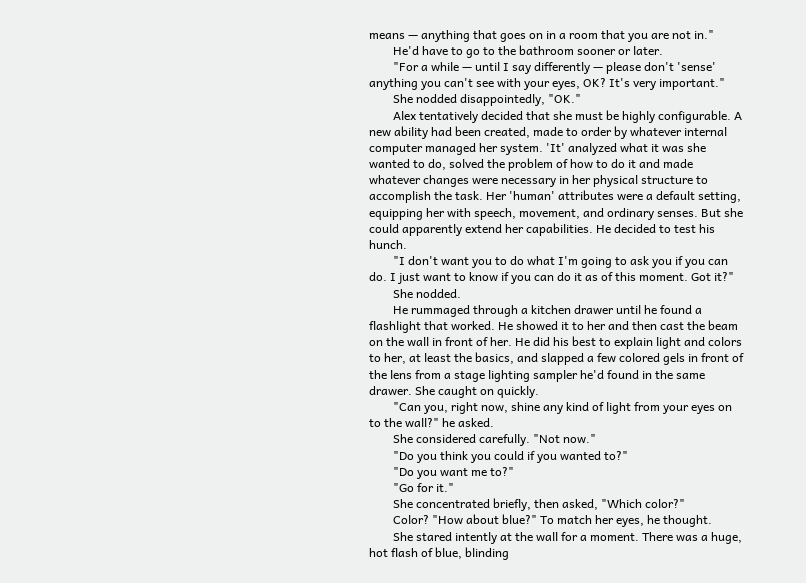means — anything that goes on in a room that you are not in."
        He'd have to go to the bathroom sooner or later.
        "For a while — until I say differently — please don't 'sense' anything you can't see with your eyes, OK? It's very important."
        She nodded disappointedly, "OK."
        Alex tentatively decided that she must be highly configurable. A new ability had been created, made to order by whatever internal computer managed her system. 'It' analyzed what it was she wanted to do, solved the problem of how to do it and made whatever changes were necessary in her physical structure to accomplish the task. Her 'human' attributes were a default setting, equipping her with speech, movement, and ordinary senses. But she could apparently extend her capabilities. He decided to test his hunch.
        "I don't want you to do what I'm going to ask you if you can do. I just want to know if you can do it as of this moment. Got it?"
        She nodded.
        He rummaged through a kitchen drawer until he found a flashlight that worked. He showed it to her and then cast the beam on the wall in front of her. He did his best to explain light and colors to her, at least the basics, and slapped a few colored gels in front of the lens from a stage lighting sampler he'd found in the same drawer. She caught on quickly.
        "Can you, right now, shine any kind of light from your eyes on to the wall?" he asked.
        She considered carefully. "Not now."
        "Do you think you could if you wanted to?"
        "Do you want me to?"
        "Go for it."
        She concentrated briefly, then asked, "Which color?"
        Color? "How about blue?" To match her eyes, he thought.
        She stared intently at the wall for a moment. There was a huge, hot flash of blue, blinding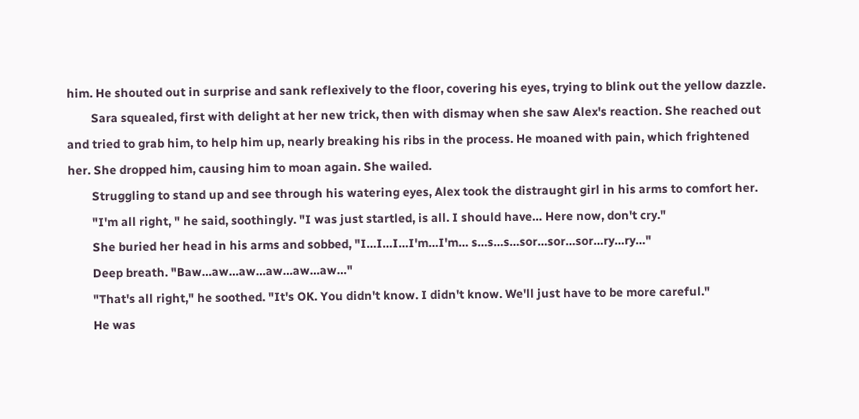him. He shouted out in surprise and sank reflexively to the floor, covering his eyes, trying to blink out the yellow dazzle.
        Sara squealed, first with delight at her new trick, then with dismay when she saw Alex's reaction. She reached out and tried to grab him, to help him up, nearly breaking his ribs in the process. He moaned with pain, which frightened her. She dropped him, causing him to moan again. She wailed.
        Struggling to stand up and see through his watering eyes, Alex took the distraught girl in his arms to comfort her.
        "I'm all right, " he said, soothingly. "I was just startled, is all. I should have… Here now, don't cry."
        She buried her head in his arms and sobbed, "I…I…I…I'm…I'm… s…s…s…sor…sor…sor…ry…ry…"
        Deep breath. "Baw…aw…aw…aw…aw…aw…"
        "That's all right," he soothed. "It's OK. You didn't know. I didn't know. We'll just have to be more careful."
        He was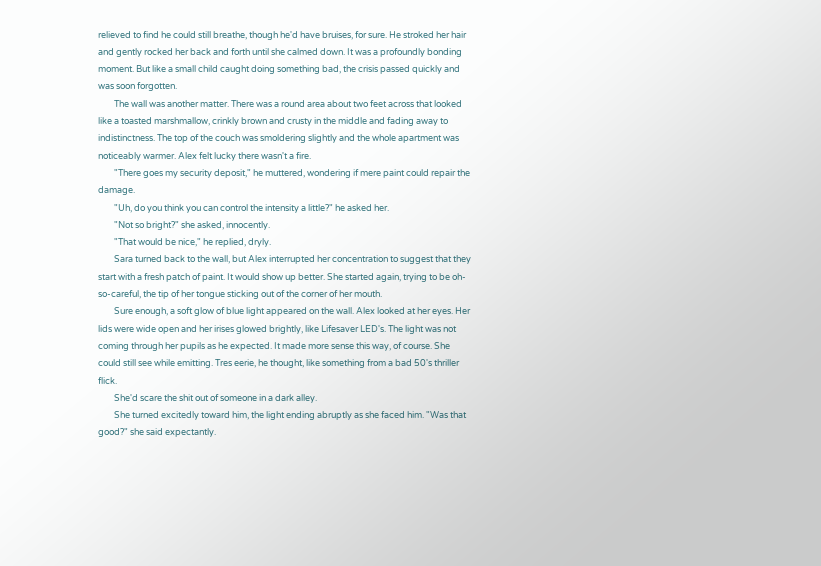relieved to find he could still breathe, though he'd have bruises, for sure. He stroked her hair and gently rocked her back and forth until she calmed down. It was a profoundly bonding moment. But like a small child caught doing something bad, the crisis passed quickly and was soon forgotten.
        The wall was another matter. There was a round area about two feet across that looked like a toasted marshmallow, crinkly brown and crusty in the middle and fading away to indistinctness. The top of the couch was smoldering slightly and the whole apartment was noticeably warmer. Alex felt lucky there wasn't a fire.
        "There goes my security deposit," he muttered, wondering if mere paint could repair the damage.
        "Uh, do you think you can control the intensity a little?" he asked her.
        "Not so bright?" she asked, innocently.
        "That would be nice," he replied, dryly.
        Sara turned back to the wall, but Alex interrupted her concentration to suggest that they start with a fresh patch of paint. It would show up better. She started again, trying to be oh-so-careful, the tip of her tongue sticking out of the corner of her mouth.
        Sure enough, a soft glow of blue light appeared on the wall. Alex looked at her eyes. Her lids were wide open and her irises glowed brightly, like Lifesaver LED's. The light was not coming through her pupils as he expected. It made more sense this way, of course. She could still see while emitting. Tres eerie, he thought, like something from a bad 50's thriller flick.
        She'd scare the shit out of someone in a dark alley.
        She turned excitedly toward him, the light ending abruptly as she faced him. "Was that good?" she said expectantly.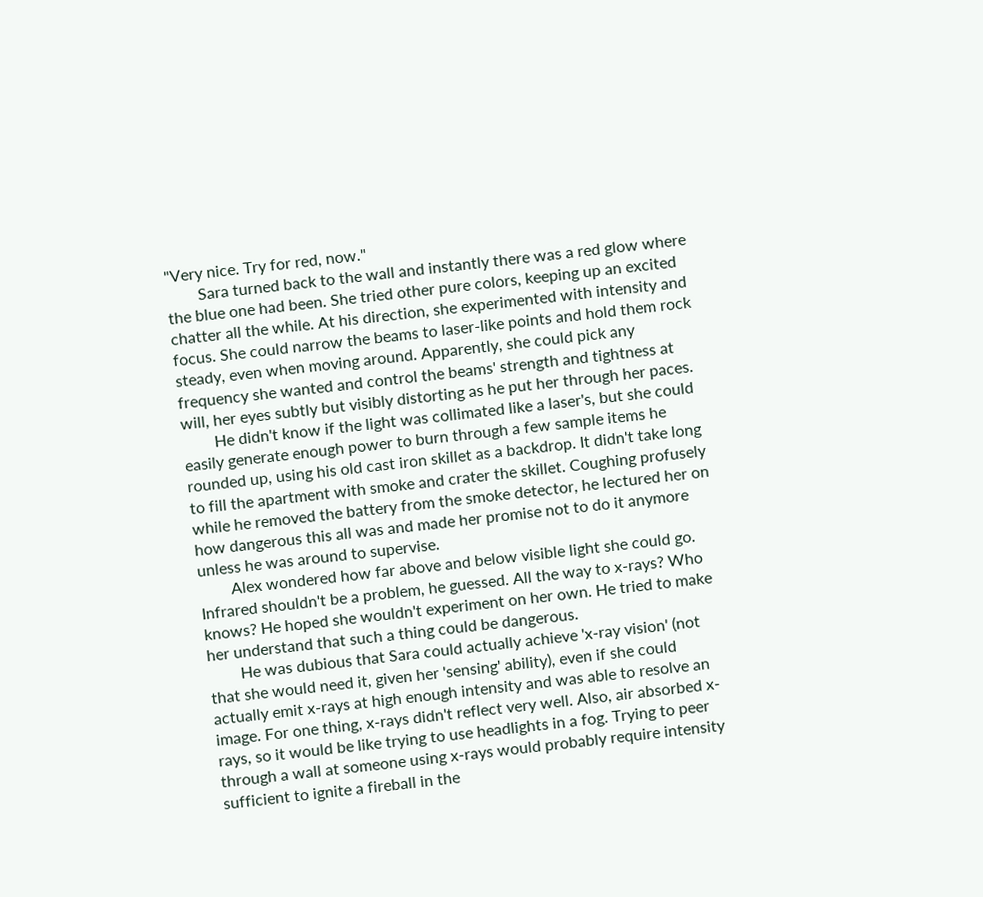"Very nice. Try for red, now."
        Sara turned back to the wall and instantly there was a red glow where the blue one had been. She tried other pure colors, keeping up an excited chatter all the while. At his direction, she experimented with intensity and focus. She could narrow the beams to laser-like points and hold them rock steady, even when moving around. Apparently, she could pick any frequency she wanted and control the beams' strength and tightness at will, her eyes subtly but visibly distorting as he put her through her paces.
        He didn't know if the light was collimated like a laser's, but she could easily generate enough power to burn through a few sample items he rounded up, using his old cast iron skillet as a backdrop. It didn't take long to fill the apartment with smoke and crater the skillet. Coughing profusely while he removed the battery from the smoke detector, he lectured her on how dangerous this all was and made her promise not to do it anymore unless he was around to supervise.
        Alex wondered how far above and below visible light she could go. Infrared shouldn't be a problem, he guessed. All the way to x-rays? Who knows? He hoped she wouldn't experiment on her own. He tried to make her understand that such a thing could be dangerous.
        He was dubious that Sara could actually achieve 'x-ray vision' (not that she would need it, given her 'sensing' ability), even if she could actually emit x-rays at high enough intensity and was able to resolve an image. For one thing, x-rays didn't reflect very well. Also, air absorbed x-rays, so it would be like trying to use headlights in a fog. Trying to peer through a wall at someone using x-rays would probably require intensity sufficient to ignite a fireball in the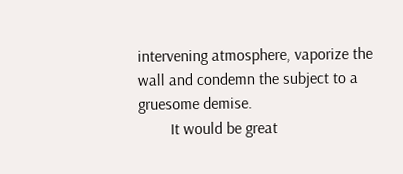intervening atmosphere, vaporize the wall and condemn the subject to a gruesome demise.
        It would be great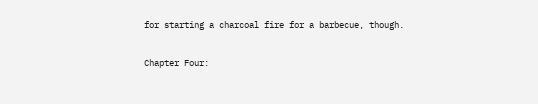for starting a charcoal fire for a barbecue, though.

Chapter Four: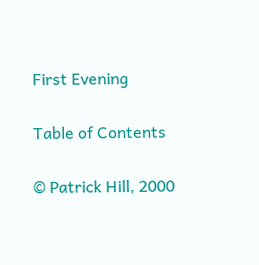First Evening

Table of Contents

© Patrick Hill, 2000